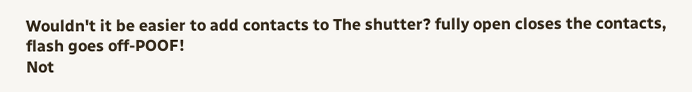Wouldn't it be easier to add contacts to The shutter? fully open closes the contacts, flash goes off-POOF!
Not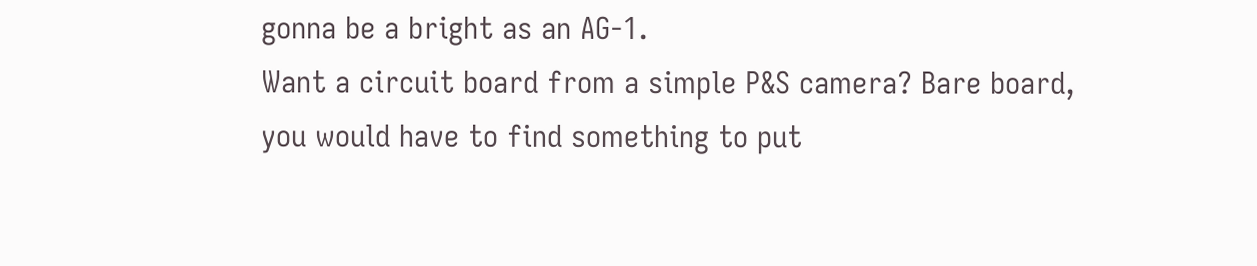gonna be a bright as an AG-1.
Want a circuit board from a simple P&S camera? Bare board, you would have to find something to put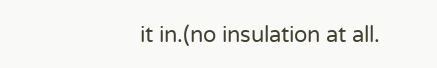it in.(no insulation at all.